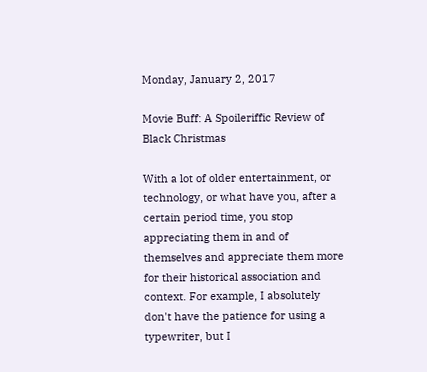Monday, January 2, 2017

Movie Buff: A Spoileriffic Review of Black Christmas

With a lot of older entertainment, or technology, or what have you, after a certain period time, you stop appreciating them in and of themselves and appreciate them more for their historical association and context. For example, I absolutely don't have the patience for using a typewriter, but I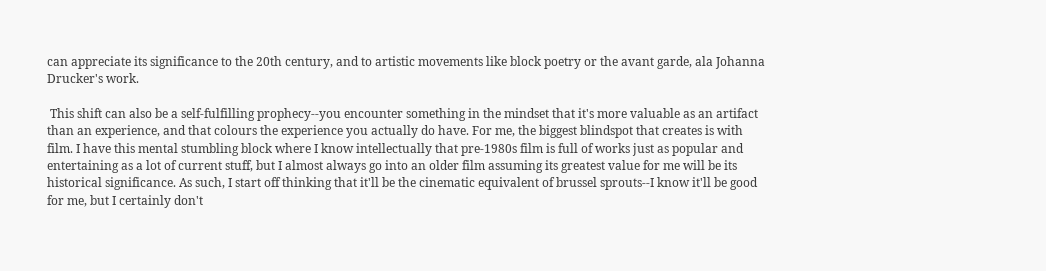can appreciate its significance to the 20th century, and to artistic movements like block poetry or the avant garde, ala Johanna Drucker's work.

 This shift can also be a self-fulfilling prophecy--you encounter something in the mindset that it's more valuable as an artifact than an experience, and that colours the experience you actually do have. For me, the biggest blindspot that creates is with film. I have this mental stumbling block where I know intellectually that pre-1980s film is full of works just as popular and entertaining as a lot of current stuff, but I almost always go into an older film assuming its greatest value for me will be its historical significance. As such, I start off thinking that it'll be the cinematic equivalent of brussel sprouts--I know it'll be good for me, but I certainly don't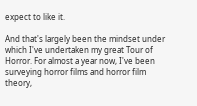expect to like it.

And that's largely been the mindset under which I've undertaken my great Tour of Horror. For almost a year now, I've been surveying horror films and horror film theory,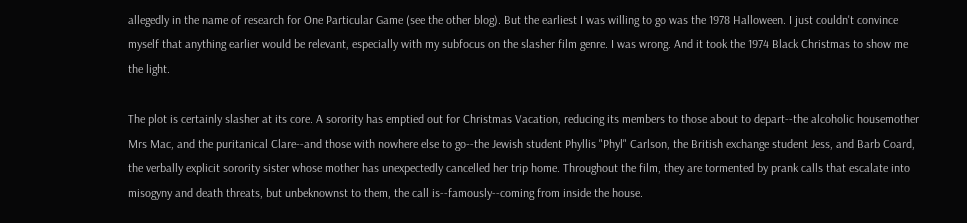allegedly in the name of research for One Particular Game (see the other blog). But the earliest I was willing to go was the 1978 Halloween. I just couldn't convince myself that anything earlier would be relevant, especially with my subfocus on the slasher film genre. I was wrong. And it took the 1974 Black Christmas to show me the light.

The plot is certainly slasher at its core. A sorority has emptied out for Christmas Vacation, reducing its members to those about to depart--the alcoholic housemother Mrs Mac, and the puritanical Clare--and those with nowhere else to go--the Jewish student Phyllis "Phyl" Carlson, the British exchange student Jess, and Barb Coard, the verbally explicit sorority sister whose mother has unexpectedly cancelled her trip home. Throughout the film, they are tormented by prank calls that escalate into misogyny and death threats, but unbeknownst to them, the call is--famously--coming from inside the house.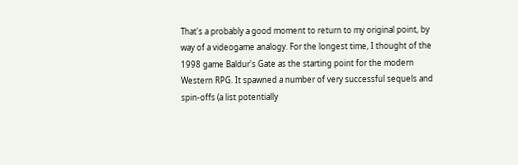That's a probably a good moment to return to my original point, by way of a videogame analogy. For the longest time, I thought of the 1998 game Baldur's Gate as the starting point for the modern Western RPG. It spawned a number of very successful sequels and spin-offs (a list potentially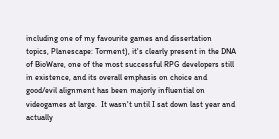including one of my favourite games and dissertation topics, Planescape: Torment), it's clearly present in the DNA of BioWare, one of the most successful RPG developers still in existence, and its overall emphasis on choice and good/evil alignment has been majorly influential on videogames at large.  It wasn't until I sat down last year and actually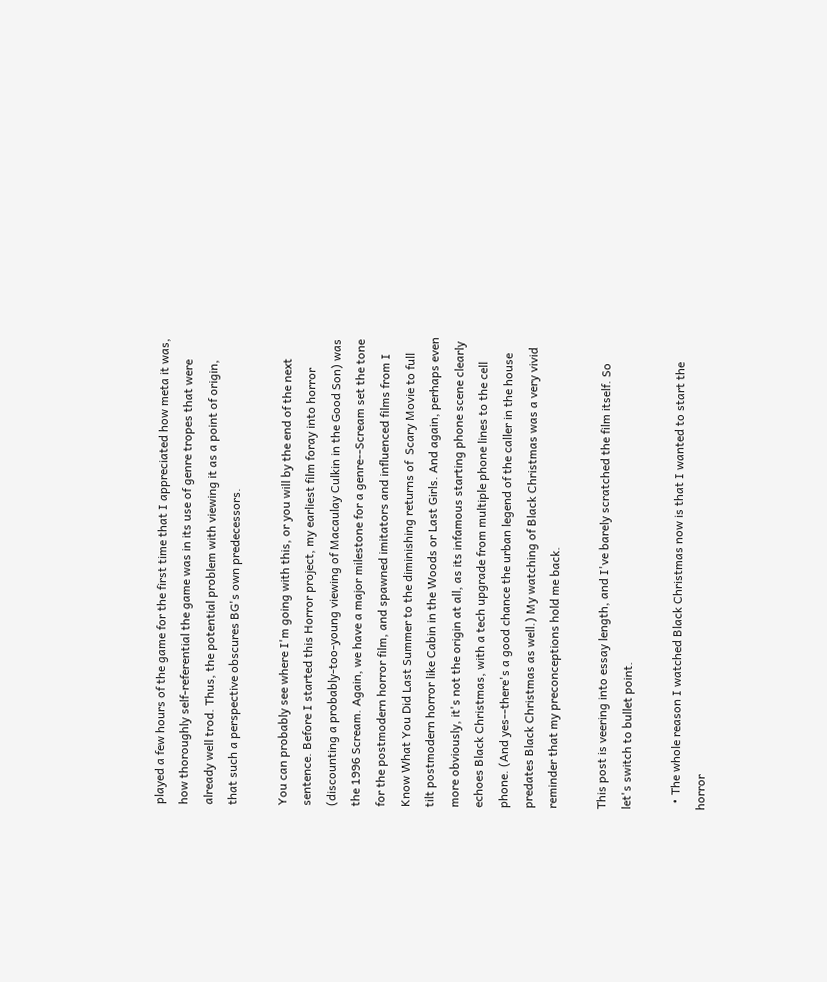played a few hours of the game for the first time that I appreciated how meta it was, how thoroughly self-referential the game was in its use of genre tropes that were already well trod. Thus, the potential problem with viewing it as a point of origin, that such a perspective obscures BG's own predecessors.

You can probably see where I'm going with this, or you will by the end of the next sentence. Before I started this Horror project, my earliest film foray into horror (discounting a probably-too-young viewing of Macaulay Culkin in the Good Son) was the 1996 Scream. Again, we have a major milestone for a genre--Scream set the tone for the postmodern horror film, and spawned imitators and influenced films from I Know What You Did Last Summer to the diminishing returns of  Scary Movie to full tilt postmodern horror like Cabin in the Woods or Last Girls. And again, perhaps even more obviously, it's not the origin at all, as its infamous starting phone scene clearly echoes Black Christmas, with a tech upgrade from multiple phone lines to the cell phone. (And yes--there's a good chance the urban legend of the caller in the house predates Black Christmas as well.) My watching of Black Christmas was a very vivid reminder that my preconceptions hold me back.

This post is veering into essay length, and I've barely scratched the film itself. So let's switch to bullet point.

  • The whole reason I watched Black Christmas now is that I wanted to start the horror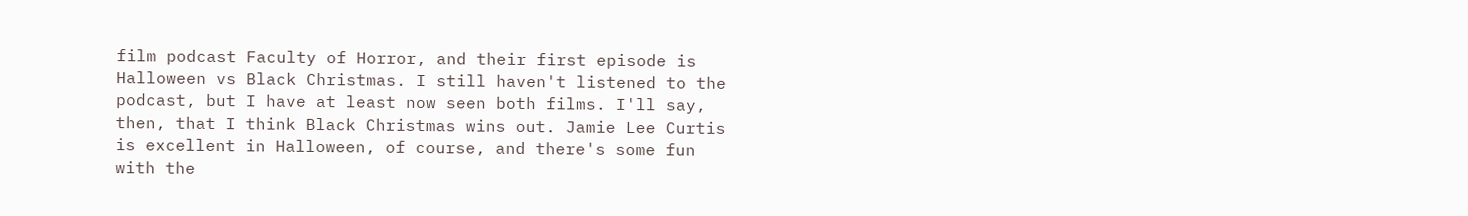film podcast Faculty of Horror, and their first episode is Halloween vs Black Christmas. I still haven't listened to the podcast, but I have at least now seen both films. I'll say, then, that I think Black Christmas wins out. Jamie Lee Curtis is excellent in Halloween, of course, and there's some fun with the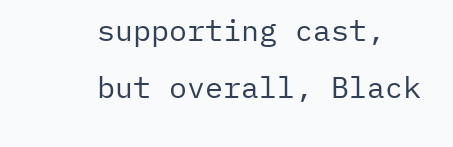supporting cast, but overall, Black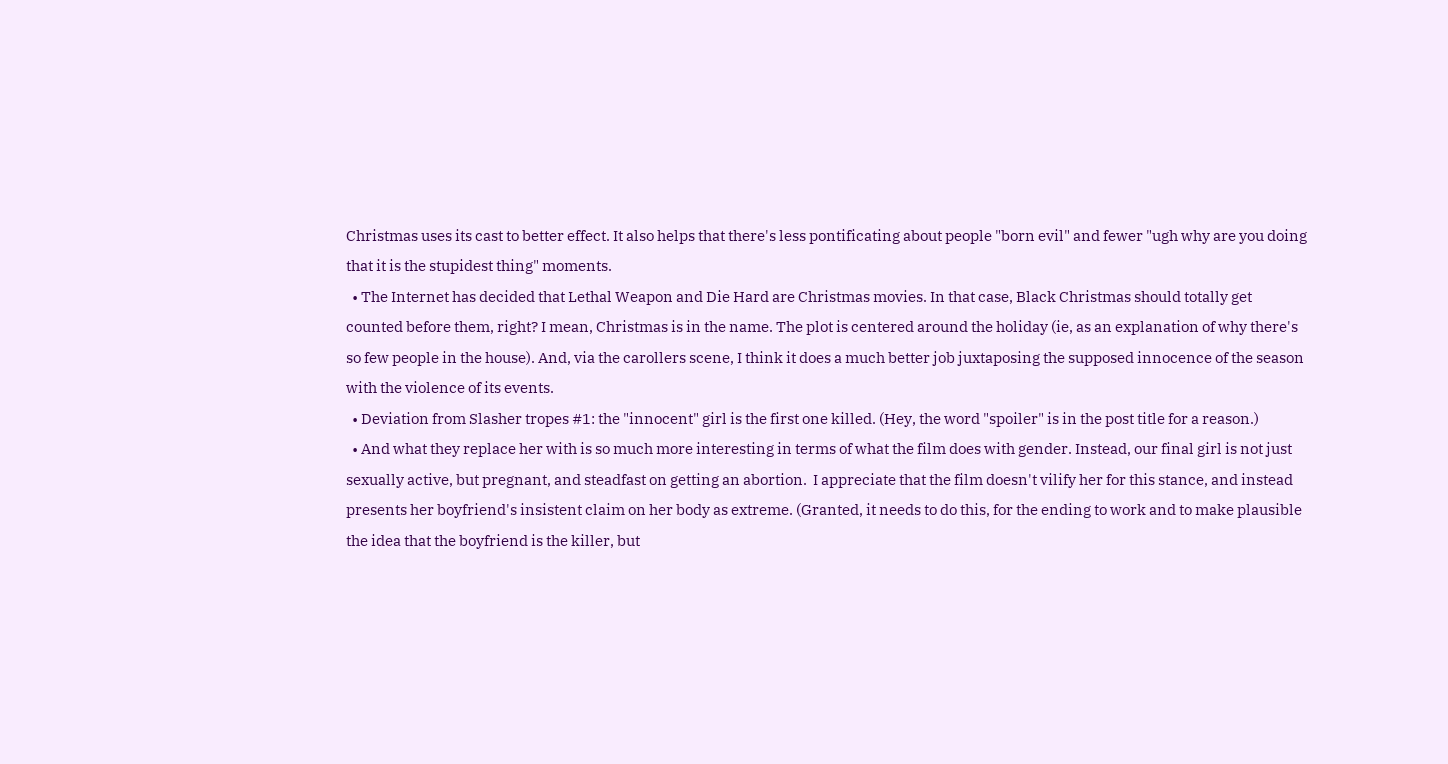Christmas uses its cast to better effect. It also helps that there's less pontificating about people "born evil" and fewer "ugh why are you doing that it is the stupidest thing" moments.
  • The Internet has decided that Lethal Weapon and Die Hard are Christmas movies. In that case, Black Christmas should totally get counted before them, right? I mean, Christmas is in the name. The plot is centered around the holiday (ie, as an explanation of why there's so few people in the house). And, via the carollers scene, I think it does a much better job juxtaposing the supposed innocence of the season with the violence of its events.
  • Deviation from Slasher tropes #1: the "innocent" girl is the first one killed. (Hey, the word "spoiler" is in the post title for a reason.)
  • And what they replace her with is so much more interesting in terms of what the film does with gender. Instead, our final girl is not just sexually active, but pregnant, and steadfast on getting an abortion.  I appreciate that the film doesn't vilify her for this stance, and instead presents her boyfriend's insistent claim on her body as extreme. (Granted, it needs to do this, for the ending to work and to make plausible the idea that the boyfriend is the killer, but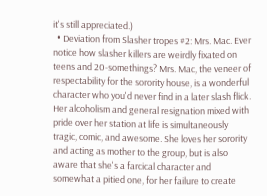it's still appreciated.)
  • Deviation from Slasher tropes #2: Mrs. Mac. Ever notice how slasher killers are weirdly fixated on teens and 20-somethings? Mrs. Mac, the veneer of respectability for the sorority house, is a wonderful character who you'd never find in a later slash flick. Her alcoholism and general resignation mixed with pride over her station at life is simultaneously tragic, comic, and awesome. She loves her sorority and acting as mother to the group, but is also aware that she's a farcical character and somewhat a pitied one, for her failure to create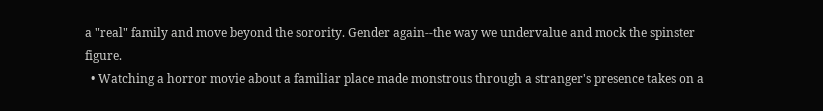a "real" family and move beyond the sorority. Gender again--the way we undervalue and mock the spinster figure.
  • Watching a horror movie about a familiar place made monstrous through a stranger's presence takes on a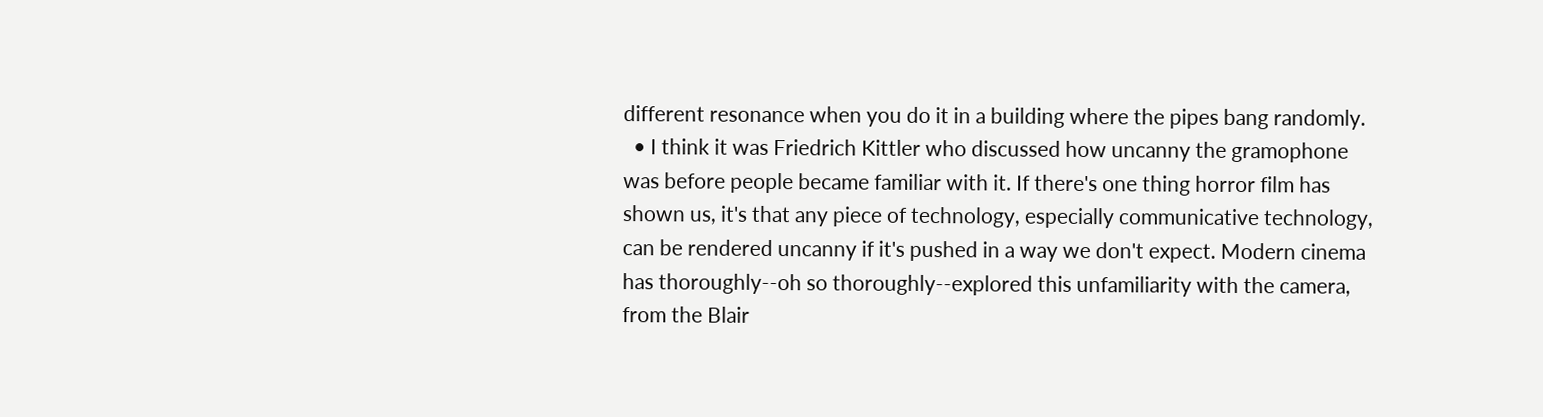different resonance when you do it in a building where the pipes bang randomly.
  • I think it was Friedrich Kittler who discussed how uncanny the gramophone was before people became familiar with it. If there's one thing horror film has shown us, it's that any piece of technology, especially communicative technology, can be rendered uncanny if it's pushed in a way we don't expect. Modern cinema has thoroughly--oh so thoroughly--explored this unfamiliarity with the camera, from the Blair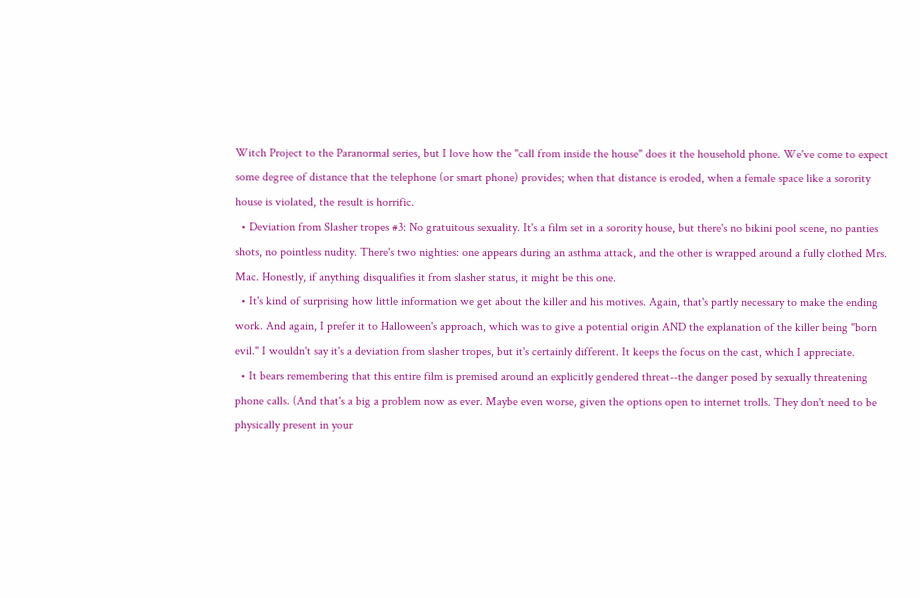Witch Project to the Paranormal series, but I love how the "call from inside the house" does it the household phone. We've come to expect some degree of distance that the telephone (or smart phone) provides; when that distance is eroded, when a female space like a sorority house is violated, the result is horrific.
  • Deviation from Slasher tropes #3: No gratuitous sexuality. It's a film set in a sorority house, but there's no bikini pool scene, no panties shots, no pointless nudity. There's two nighties: one appears during an asthma attack, and the other is wrapped around a fully clothed Mrs. Mac. Honestly, if anything disqualifies it from slasher status, it might be this one.
  • It's kind of surprising how little information we get about the killer and his motives. Again, that's partly necessary to make the ending work. And again, I prefer it to Halloween's approach, which was to give a potential origin AND the explanation of the killer being "born evil." I wouldn't say it's a deviation from slasher tropes, but it's certainly different. It keeps the focus on the cast, which I appreciate.
  • It bears remembering that this entire film is premised around an explicitly gendered threat--the danger posed by sexually threatening phone calls. (And that's a big a problem now as ever. Maybe even worse, given the options open to internet trolls. They don't need to be physically present in your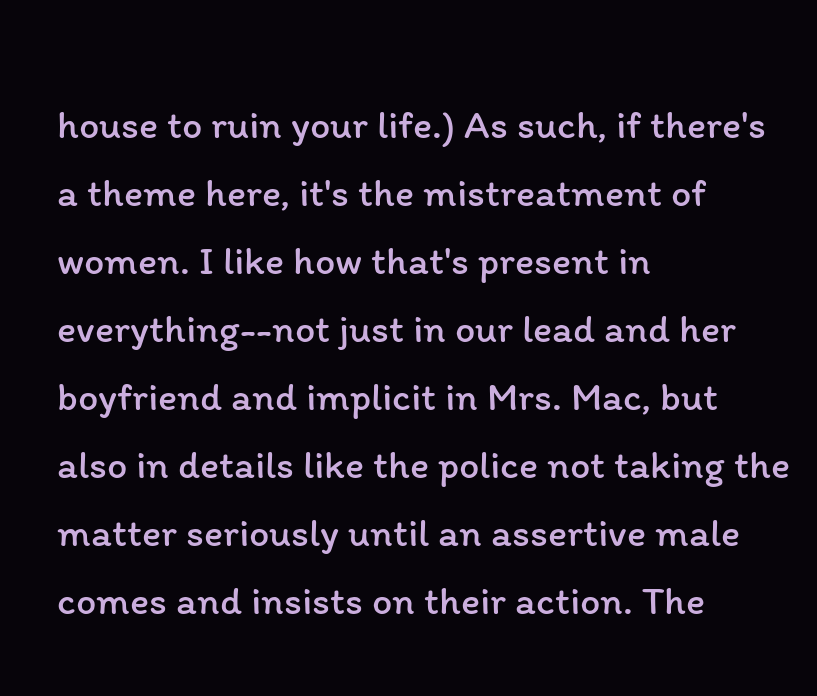house to ruin your life.) As such, if there's a theme here, it's the mistreatment of women. I like how that's present in everything--not just in our lead and her boyfriend and implicit in Mrs. Mac, but also in details like the police not taking the matter seriously until an assertive male comes and insists on their action. The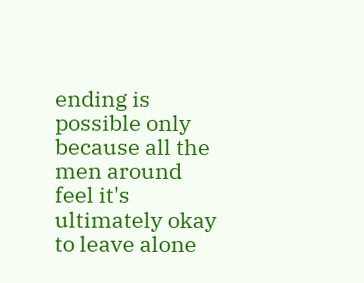ending is possible only because all the men around feel it's ultimately okay to leave alone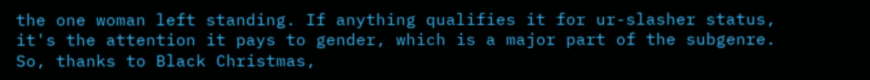the one woman left standing. If anything qualifies it for ur-slasher status, it's the attention it pays to gender, which is a major part of the subgenre.
So, thanks to Black Christmas,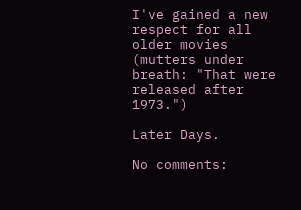I've gained a new respect for all older movies (mutters under breath: "That were released after 1973.")

Later Days.

No comments: